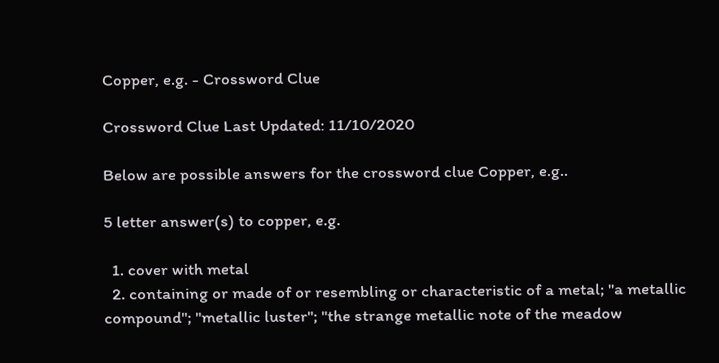Copper, e.g. - Crossword Clue

Crossword Clue Last Updated: 11/10/2020

Below are possible answers for the crossword clue Copper, e.g..

5 letter answer(s) to copper, e.g.

  1. cover with metal
  2. containing or made of or resembling or characteristic of a metal; "a metallic compound"; "metallic luster"; "the strange metallic note of the meadow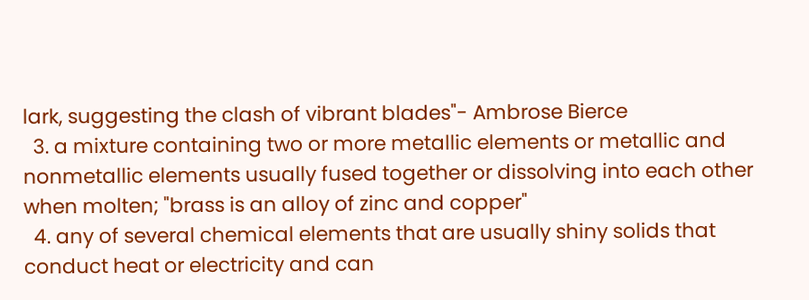lark, suggesting the clash of vibrant blades"- Ambrose Bierce
  3. a mixture containing two or more metallic elements or metallic and nonmetallic elements usually fused together or dissolving into each other when molten; "brass is an alloy of zinc and copper"
  4. any of several chemical elements that are usually shiny solids that conduct heat or electricity and can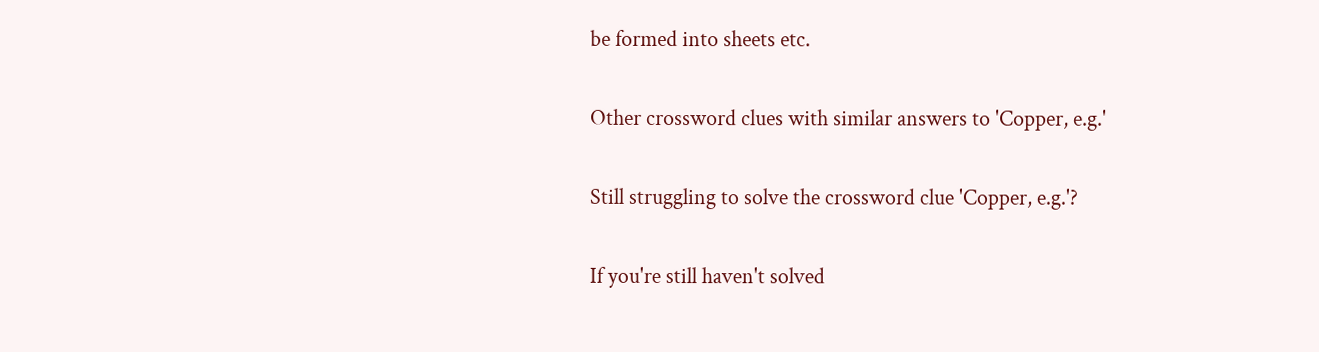be formed into sheets etc.

Other crossword clues with similar answers to 'Copper, e.g.'

Still struggling to solve the crossword clue 'Copper, e.g.'?

If you're still haven't solved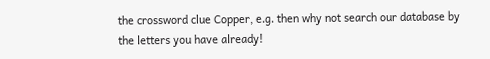the crossword clue Copper, e.g. then why not search our database by the letters you have already!